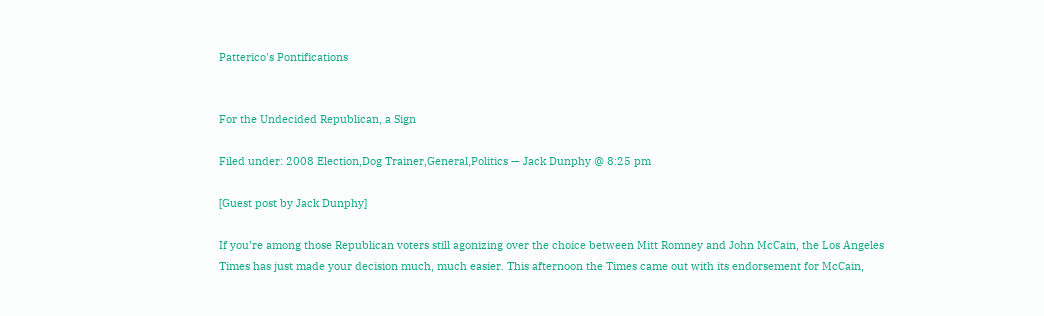Patterico's Pontifications


For the Undecided Republican, a Sign

Filed under: 2008 Election,Dog Trainer,General,Politics — Jack Dunphy @ 8:25 pm

[Guest post by Jack Dunphy]

If you’re among those Republican voters still agonizing over the choice between Mitt Romney and John McCain, the Los Angeles Times has just made your decision much, much easier. This afternoon the Times came out with its endorsement for McCain,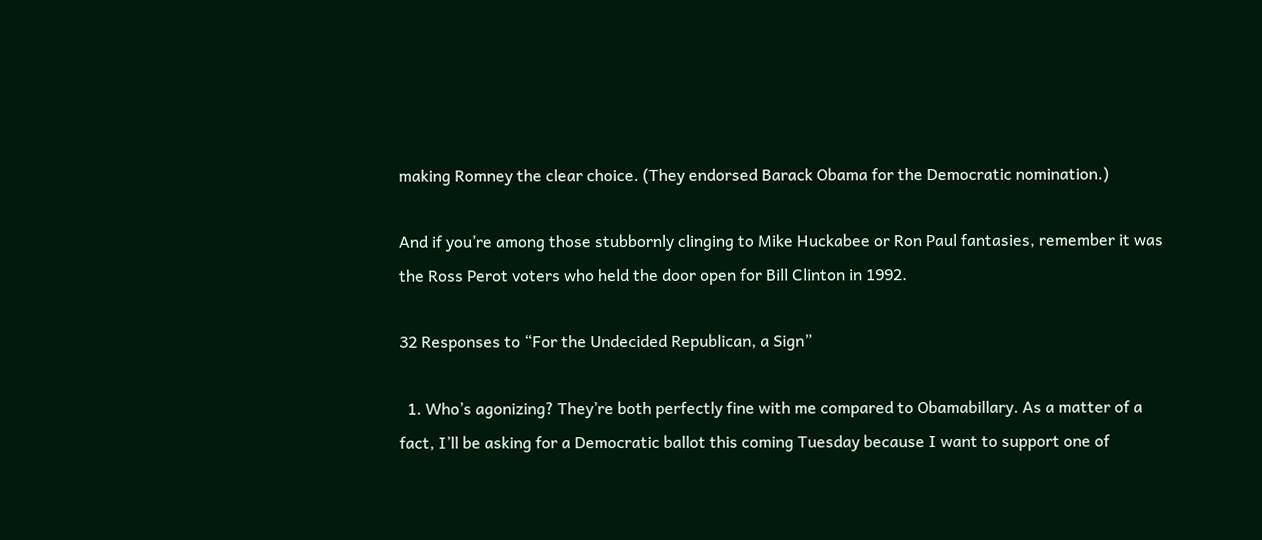making Romney the clear choice. (They endorsed Barack Obama for the Democratic nomination.)

And if you’re among those stubbornly clinging to Mike Huckabee or Ron Paul fantasies, remember it was the Ross Perot voters who held the door open for Bill Clinton in 1992.

32 Responses to “For the Undecided Republican, a Sign”

  1. Who’s agonizing? They’re both perfectly fine with me compared to Obamabillary. As a matter of a fact, I’ll be asking for a Democratic ballot this coming Tuesday because I want to support one of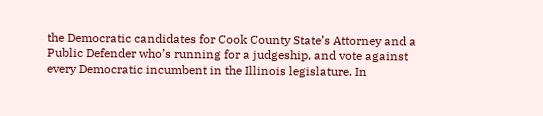the Democratic candidates for Cook County State’s Attorney and a Public Defender who’s running for a judgeship, and vote against every Democratic incumbent in the Illinois legislature. In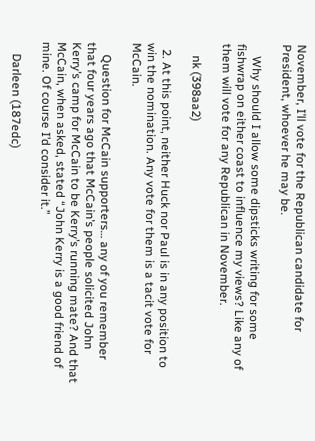November, I’ll vote for the Republican candidate for President, whoever he may be.

    Why should I allow some dipsticks writing for some fishwrap on either coast to influence my views? Like any of them will vote for any Republican in November.

    nk (398aa2)

  2. At this point, neither Huck nor Paul is in any position to win the nomination. Any vote for them is a tacit vote for McCain.

    Question for McCain supporters… any of you remember that four years ago that McCain’s people solicited John Kerry’s camp for McCain to be Kerry’s running mate? And that McCain, when asked, stated “John Kerry is a good friend of mine. Of course I’d consider it.”

    Darleen (187edc)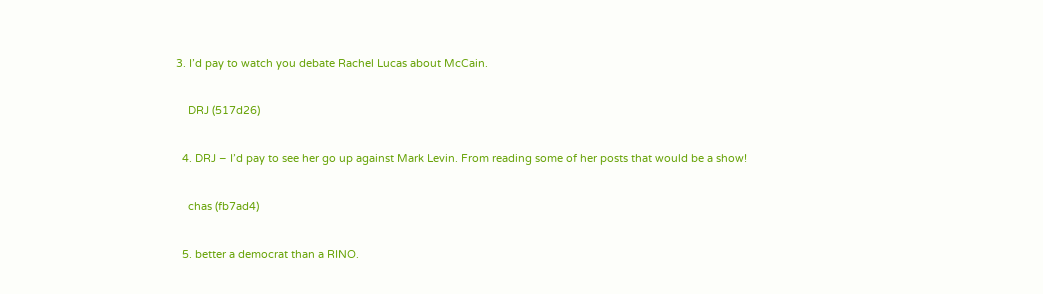3. I’d pay to watch you debate Rachel Lucas about McCain.

    DRJ (517d26)

  4. DRJ – I’d pay to see her go up against Mark Levin. From reading some of her posts that would be a show!

    chas (fb7ad4)

  5. better a democrat than a RINO.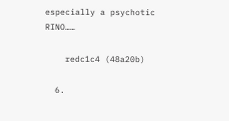especially a psychotic RINO……

    redc1c4 (48a20b)

  6.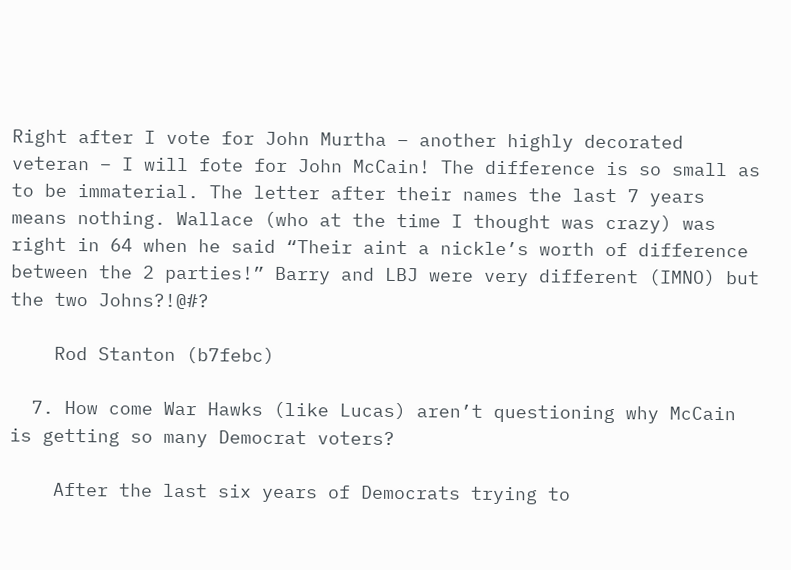Right after I vote for John Murtha – another highly decorated veteran – I will fote for John McCain! The difference is so small as to be immaterial. The letter after their names the last 7 years means nothing. Wallace (who at the time I thought was crazy) was right in 64 when he said “Their aint a nickle’s worth of difference between the 2 parties!” Barry and LBJ were very different (IMNO) but the two Johns?!@#?

    Rod Stanton (b7febc)

  7. How come War Hawks (like Lucas) aren’t questioning why McCain is getting so many Democrat voters?

    After the last six years of Democrats trying to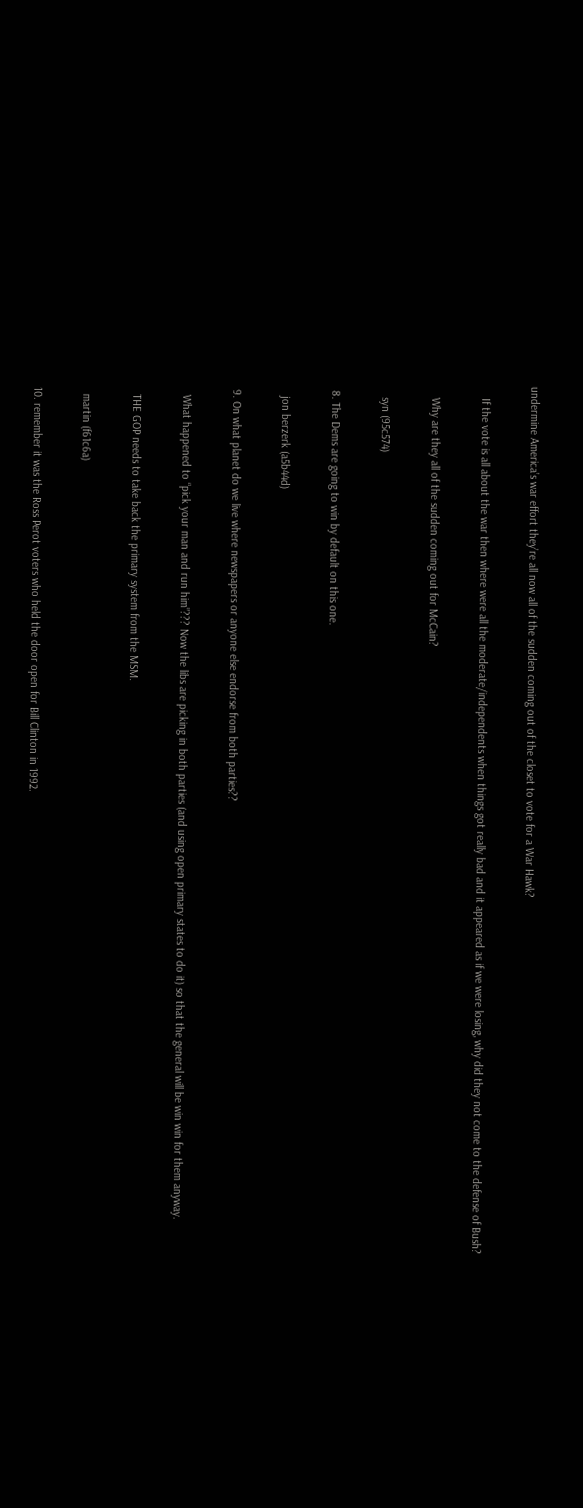undermine America’s war effort they’re all now all of the sudden coming out of the closet to vote for a War Hawk?

    If the vote is all about the war then where were all the moderate/independents when things got really bad and it appeared as if we were losing, why did they not come to the defense of Bush?

    Why are they all of the sudden coming out for McCain?

    syn (95c574)

  8. The Dems are going to win by default on this one.

    jon berzerk (a5b44d)

  9. On what planet do we live where newspapers or anyone else endorse from both parties??

    What happened to “pick your man and run him”??? Now the libs are picking in both parties (and using open primary states to do it) so that the general will be win win for them anyway.

    THE GOP needs to take back the primary system from the MSM.

    martin (f61c6a)

  10. remember it was the Ross Perot voters who held the door open for Bill Clinton in 1992.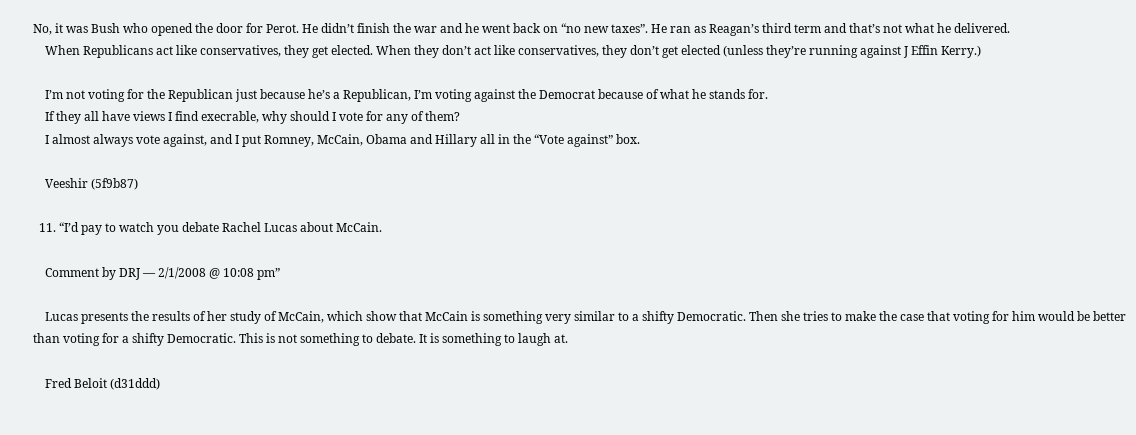No, it was Bush who opened the door for Perot. He didn’t finish the war and he went back on “no new taxes”. He ran as Reagan’s third term and that’s not what he delivered.
    When Republicans act like conservatives, they get elected. When they don’t act like conservatives, they don’t get elected (unless they’re running against J Effin Kerry.)

    I’m not voting for the Republican just because he’s a Republican, I’m voting against the Democrat because of what he stands for.
    If they all have views I find execrable, why should I vote for any of them?
    I almost always vote against, and I put Romney, McCain, Obama and Hillary all in the “Vote against” box.

    Veeshir (5f9b87)

  11. “I’d pay to watch you debate Rachel Lucas about McCain.

    Comment by DRJ — 2/1/2008 @ 10:08 pm”

    Lucas presents the results of her study of McCain, which show that McCain is something very similar to a shifty Democratic. Then she tries to make the case that voting for him would be better than voting for a shifty Democratic. This is not something to debate. It is something to laugh at.

    Fred Beloit (d31ddd)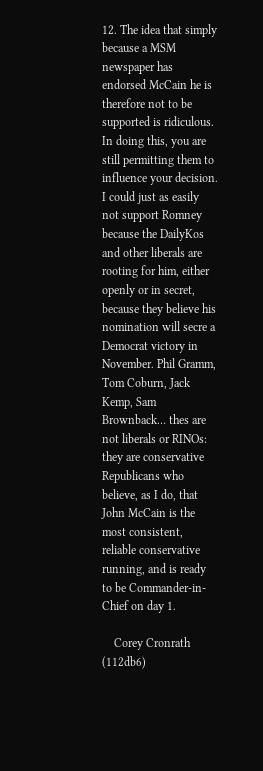12. The idea that simply because a MSM newspaper has endorsed McCain he is therefore not to be supported is ridiculous. In doing this, you are still permitting them to influence your decision. I could just as easily not support Romney because the DailyKos and other liberals are rooting for him, either openly or in secret, because they believe his nomination will secre a Democrat victory in November. Phil Gramm, Tom Coburn, Jack Kemp, Sam Brownback… thes are not liberals or RINOs: they are conservative Republicans who believe, as I do, that John McCain is the most consistent, reliable conservative running, and is ready to be Commander-in-Chief on day 1.

    Corey Cronrath (112db6)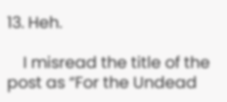13. Heh.

    I misread the title of the post as “For the Undead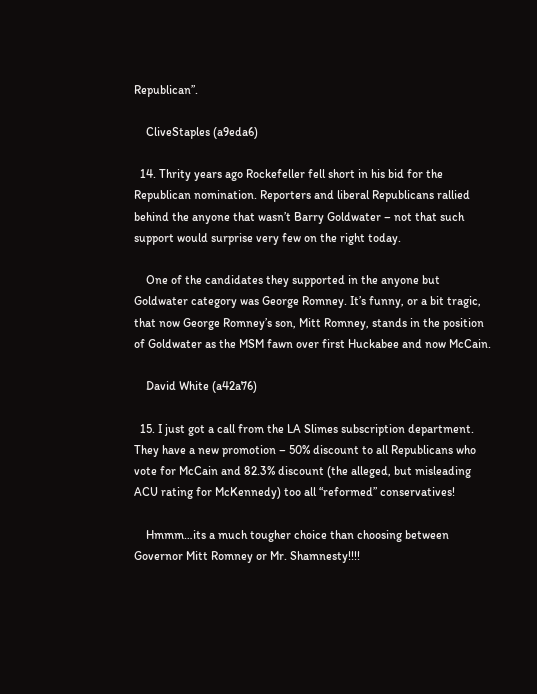Republican”.

    CliveStaples (a9eda6)

  14. Thrity years ago Rockefeller fell short in his bid for the Republican nomination. Reporters and liberal Republicans rallied behind the anyone that wasn’t Barry Goldwater – not that such support would surprise very few on the right today.

    One of the candidates they supported in the anyone but Goldwater category was George Romney. It’s funny, or a bit tragic, that now George Romney’s son, Mitt Romney, stands in the position of Goldwater as the MSM fawn over first Huckabee and now McCain.

    David White (a42a76)

  15. I just got a call from the LA Slimes subscription department. They have a new promotion – 50% discount to all Republicans who vote for McCain and 82.3% discount (the alleged, but misleading ACU rating for McKennedy) too all “reformed” conservatives!

    Hmmm…its a much tougher choice than choosing between Governor Mitt Romney or Mr. Shamnesty!!!!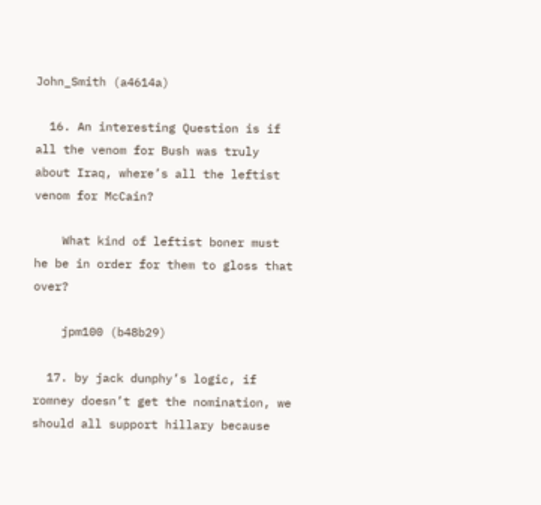John_Smith (a4614a)

  16. An interesting Question is if all the venom for Bush was truly about Iraq, where’s all the leftist venom for McCain?

    What kind of leftist boner must he be in order for them to gloss that over?

    jpm100 (b48b29)

  17. by jack dunphy’s logic, if romney doesn’t get the nomination, we should all support hillary because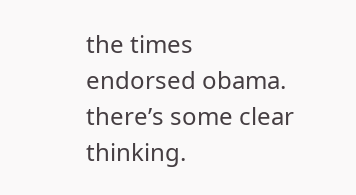the times endorsed obama. there’s some clear thinking.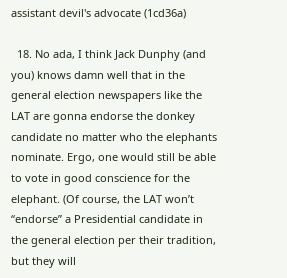assistant devil's advocate (1cd36a)

  18. No ada, I think Jack Dunphy (and you) knows damn well that in the general election newspapers like the LAT are gonna endorse the donkey candidate no matter who the elephants nominate. Ergo, one would still be able to vote in good conscience for the elephant. (Of course, the LAT won’t “endorse” a Presidential candidate in the general election per their tradition, but they will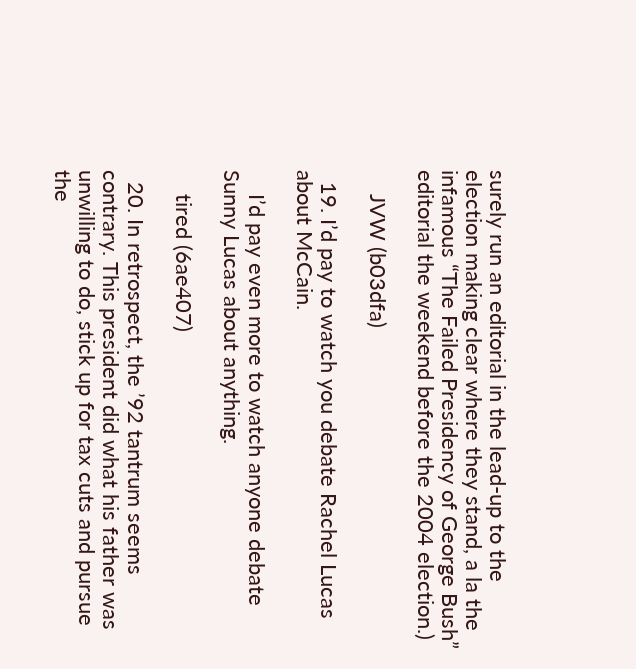surely run an editorial in the lead-up to the election making clear where they stand, a la the infamous “The Failed Presidency of George Bush” editorial the weekend before the 2004 election.)

    JVW (b03dfa)

  19. I’d pay to watch you debate Rachel Lucas about McCain.

    I’d pay even more to watch anyone debate Sunny Lucas about anything.

    tired (6ae407)

  20. In retrospect, the ’92 tantrum seems contrary. This president did what his father was unwilling to do, stick up for tax cuts and pursue the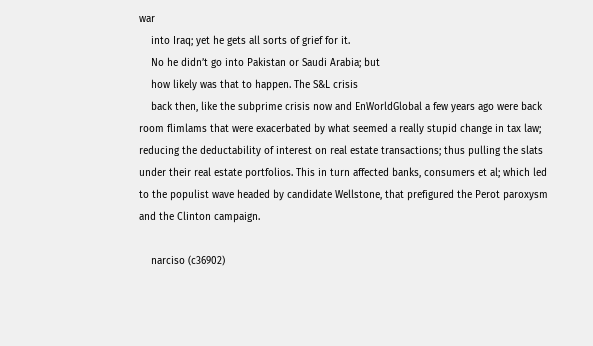war
    into Iraq; yet he gets all sorts of grief for it.
    No he didn’t go into Pakistan or Saudi Arabia; but
    how likely was that to happen. The S&L crisis
    back then, like the subprime crisis now and EnWorldGlobal a few years ago were back room flimlams that were exacerbated by what seemed a really stupid change in tax law; reducing the deductability of interest on real estate transactions; thus pulling the slats under their real estate portfolios. This in turn affected banks, consumers et al; which led to the populist wave headed by candidate Wellstone, that prefigured the Perot paroxysm and the Clinton campaign.

    narciso (c36902)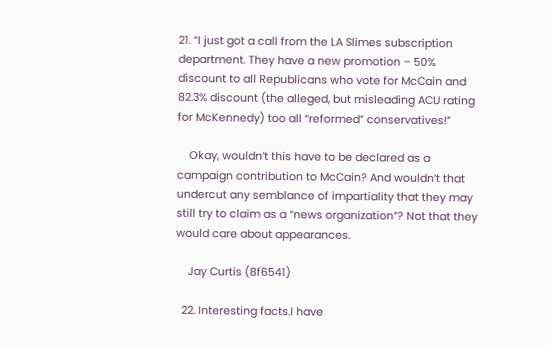21. “I just got a call from the LA Slimes subscription department. They have a new promotion – 50% discount to all Republicans who vote for McCain and 82.3% discount (the alleged, but misleading ACU rating for McKennedy) too all “reformed” conservatives!”

    Okay, wouldn’t this have to be declared as a campaign contribution to McCain? And wouldn’t that undercut any semblance of impartiality that they may still try to claim as a “news organization”? Not that they would care about appearances.

    Jay Curtis (8f6541)

  22. Interesting facts.I have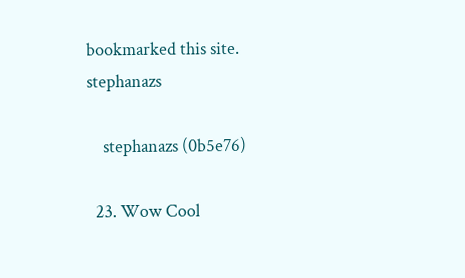bookmarked this site. stephanazs

    stephanazs (0b5e76)

  23. Wow Cool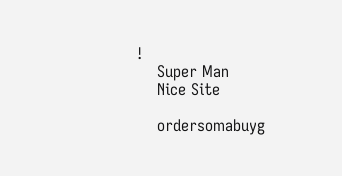!
    Super Man
    Nice Site

    ordersomabuyg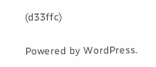(d33ffc)

Powered by WordPress.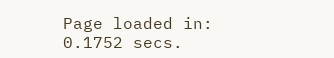Page loaded in: 0.1752 secs.